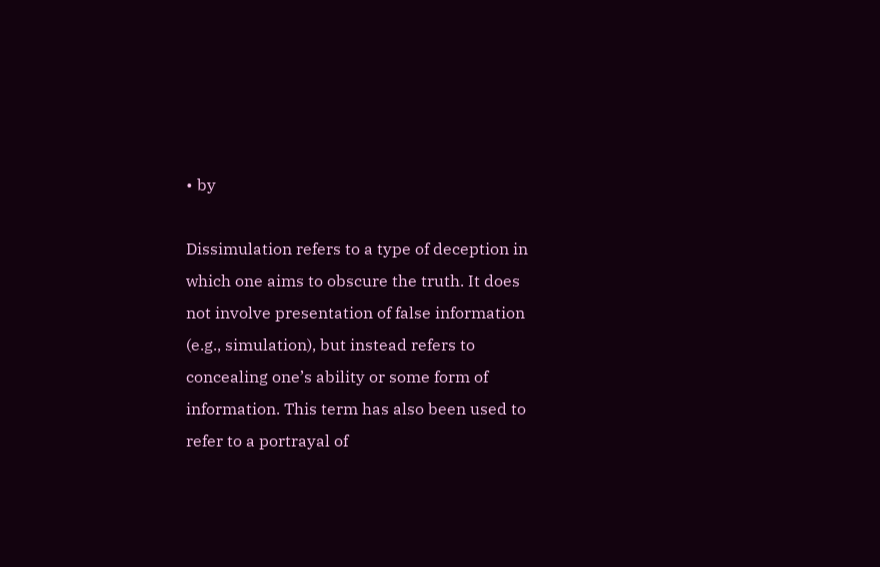• by

Dissimulation refers to a type of deception in which one aims to obscure the truth. It does not involve presentation of false information (e.g., simulation), but instead refers to concealing one’s ability or some form of information. This term has also been used to refer to a portrayal of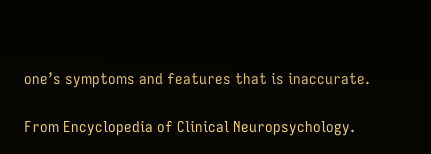one’s symptoms and features that is inaccurate.

From Encyclopedia of Clinical Neuropsychology.